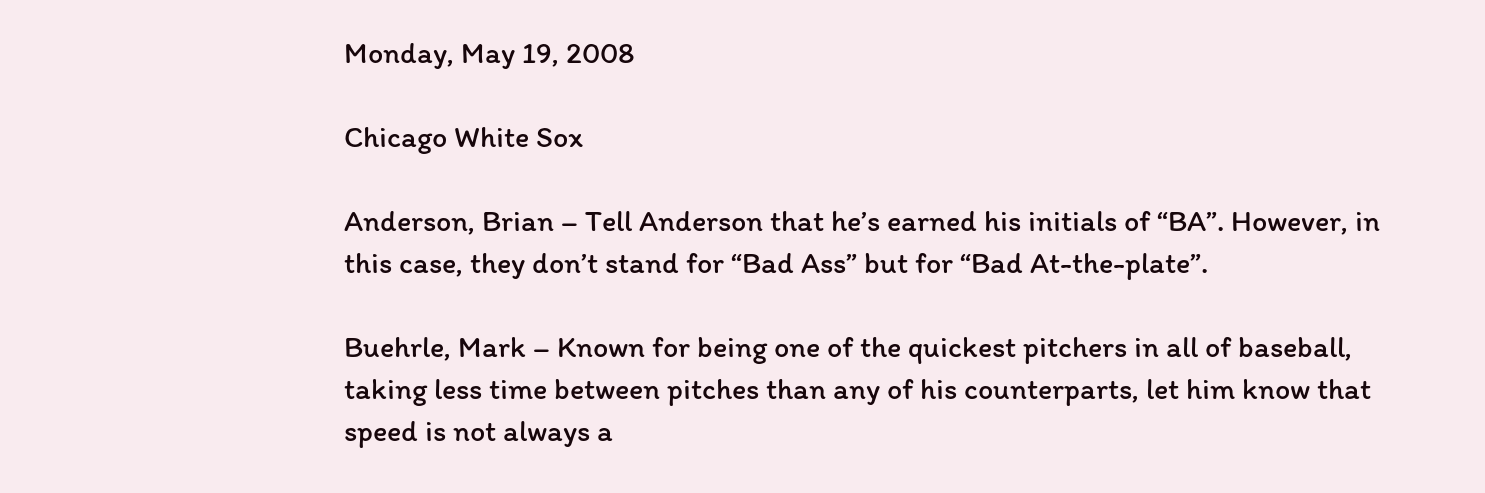Monday, May 19, 2008

Chicago White Sox

Anderson, Brian – Tell Anderson that he’s earned his initials of “BA”. However, in this case, they don’t stand for “Bad Ass” but for “Bad At-the-plate”.

Buehrle, Mark – Known for being one of the quickest pitchers in all of baseball, taking less time between pitches than any of his counterparts, let him know that speed is not always a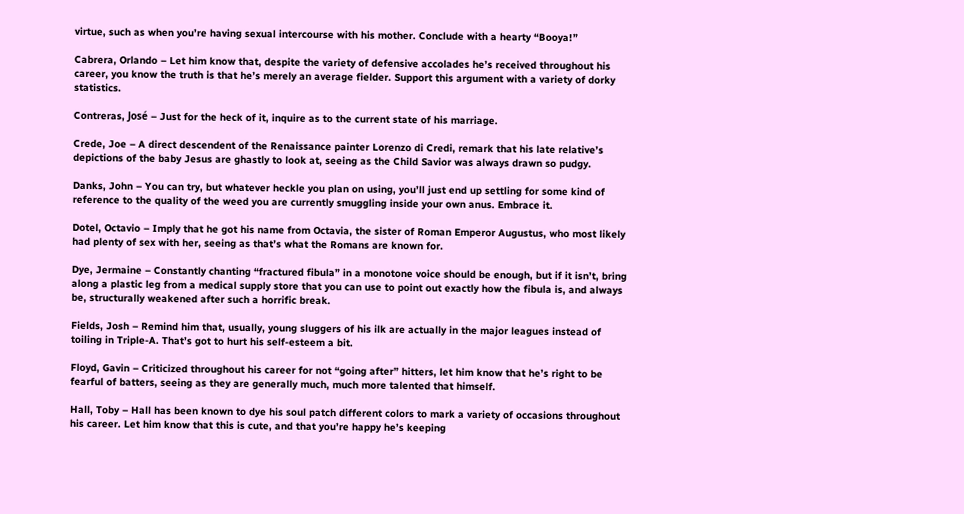virtue, such as when you’re having sexual intercourse with his mother. Conclude with a hearty “Booya!”

Cabrera, Orlando – Let him know that, despite the variety of defensive accolades he’s received throughout his career, you know the truth is that he’s merely an average fielder. Support this argument with a variety of dorky statistics.

Contreras, José – Just for the heck of it, inquire as to the current state of his marriage.

Crede, Joe – A direct descendent of the Renaissance painter Lorenzo di Credi, remark that his late relative’s depictions of the baby Jesus are ghastly to look at, seeing as the Child Savior was always drawn so pudgy.

Danks, John – You can try, but whatever heckle you plan on using, you’ll just end up settling for some kind of reference to the quality of the weed you are currently smuggling inside your own anus. Embrace it.

Dotel, Octavio – Imply that he got his name from Octavia, the sister of Roman Emperor Augustus, who most likely had plenty of sex with her, seeing as that’s what the Romans are known for.

Dye, Jermaine – Constantly chanting “fractured fibula” in a monotone voice should be enough, but if it isn’t, bring along a plastic leg from a medical supply store that you can use to point out exactly how the fibula is, and always be, structurally weakened after such a horrific break.

Fields, Josh – Remind him that, usually, young sluggers of his ilk are actually in the major leagues instead of toiling in Triple-A. That’s got to hurt his self-esteem a bit.

Floyd, Gavin – Criticized throughout his career for not “going after” hitters, let him know that he’s right to be fearful of batters, seeing as they are generally much, much more talented that himself.

Hall, Toby – Hall has been known to dye his soul patch different colors to mark a variety of occasions throughout his career. Let him know that this is cute, and that you’re happy he’s keeping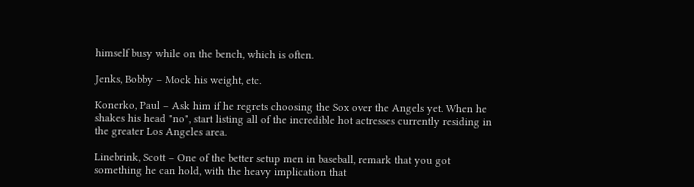himself busy while on the bench, which is often.

Jenks, Bobby – Mock his weight, etc.

Konerko, Paul – Ask him if he regrets choosing the Sox over the Angels yet. When he shakes his head "no", start listing all of the incredible hot actresses currently residing in the greater Los Angeles area.

Linebrink, Scott – One of the better setup men in baseball, remark that you got something he can hold, with the heavy implication that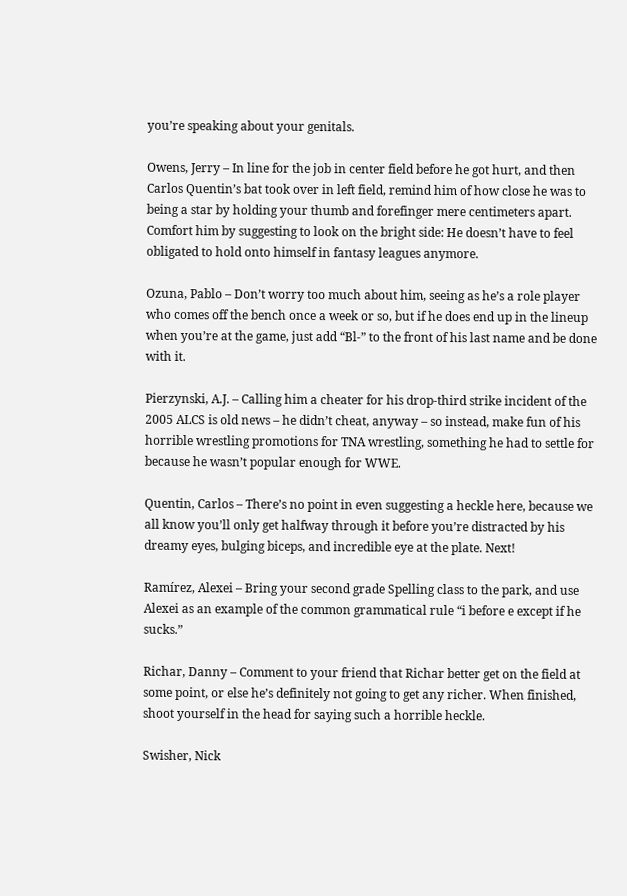you’re speaking about your genitals.

Owens, Jerry – In line for the job in center field before he got hurt, and then Carlos Quentin’s bat took over in left field, remind him of how close he was to being a star by holding your thumb and forefinger mere centimeters apart. Comfort him by suggesting to look on the bright side: He doesn’t have to feel obligated to hold onto himself in fantasy leagues anymore.

Ozuna, Pablo – Don’t worry too much about him, seeing as he’s a role player who comes off the bench once a week or so, but if he does end up in the lineup when you’re at the game, just add “Bl-” to the front of his last name and be done with it.

Pierzynski, A.J. – Calling him a cheater for his drop-third strike incident of the 2005 ALCS is old news – he didn’t cheat, anyway – so instead, make fun of his horrible wrestling promotions for TNA wrestling, something he had to settle for because he wasn’t popular enough for WWE.

Quentin, Carlos – There’s no point in even suggesting a heckle here, because we all know you’ll only get halfway through it before you’re distracted by his dreamy eyes, bulging biceps, and incredible eye at the plate. Next!

Ramírez, Alexei – Bring your second grade Spelling class to the park, and use Alexei as an example of the common grammatical rule “i before e except if he sucks.”

Richar, Danny – Comment to your friend that Richar better get on the field at some point, or else he’s definitely not going to get any richer. When finished, shoot yourself in the head for saying such a horrible heckle.

Swisher, Nick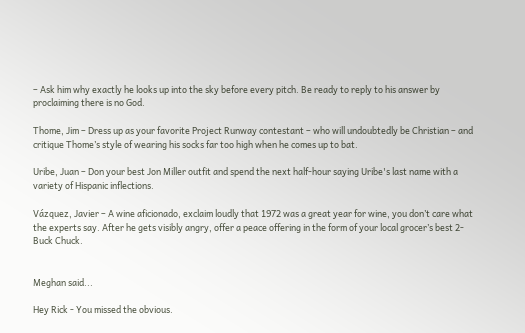– Ask him why exactly he looks up into the sky before every pitch. Be ready to reply to his answer by proclaiming there is no God.

Thome, Jim – Dress up as your favorite Project Runway contestant – who will undoubtedly be Christian – and critique Thome’s style of wearing his socks far too high when he comes up to bat.

Uribe, Juan – Don your best Jon Miller outfit and spend the next half-hour saying Uribe's last name with a variety of Hispanic inflections.

Vázquez, Javier – A wine aficionado, exclaim loudly that 1972 was a great year for wine, you don’t care what the experts say. After he gets visibly angry, offer a peace offering in the form of your local grocer’s best 2-Buck Chuck.


Meghan said...

Hey Rick - You missed the obvious.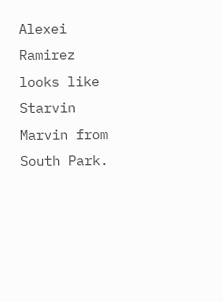Alexei Ramirez looks like Starvin Marvin from South Park.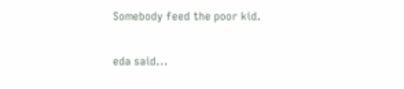Somebody feed the poor kid.

eda said...